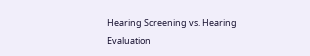Hearing Screening vs. Hearing Evaluation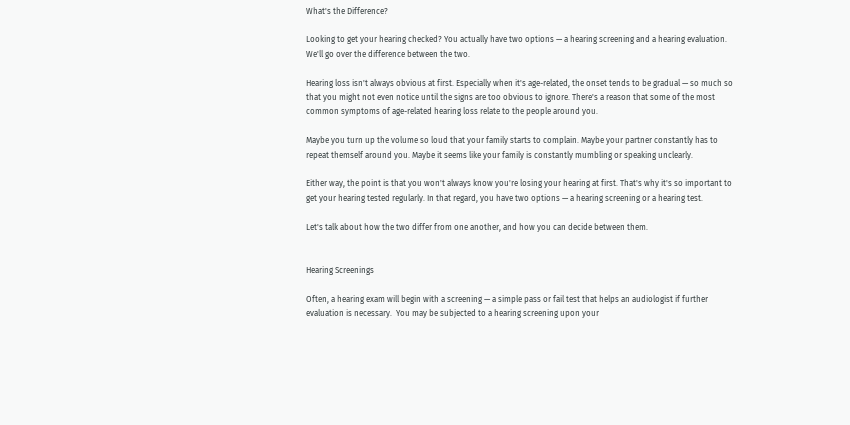What's the Difference?

Looking to get your hearing checked? You actually have two options — a hearing screening and a hearing evaluation. We'll go over the difference between the two.

Hearing loss isn't always obvious at first. Especially when it's age-related, the onset tends to be gradual — so much so that you might not even notice until the signs are too obvious to ignore. There's a reason that some of the most common symptoms of age-related hearing loss relate to the people around you.

Maybe you turn up the volume so loud that your family starts to complain. Maybe your partner constantly has to repeat themself around you. Maybe it seems like your family is constantly mumbling or speaking unclearly.

Either way, the point is that you won't always know you're losing your hearing at first. That's why it's so important to get your hearing tested regularly. In that regard, you have two options — a hearing screening or a hearing test.

Let's talk about how the two differ from one another, and how you can decide between them.


Hearing Screenings

Often, a hearing exam will begin with a screening — a simple pass or fail test that helps an audiologist if further evaluation is necessary.  You may be subjected to a hearing screening upon your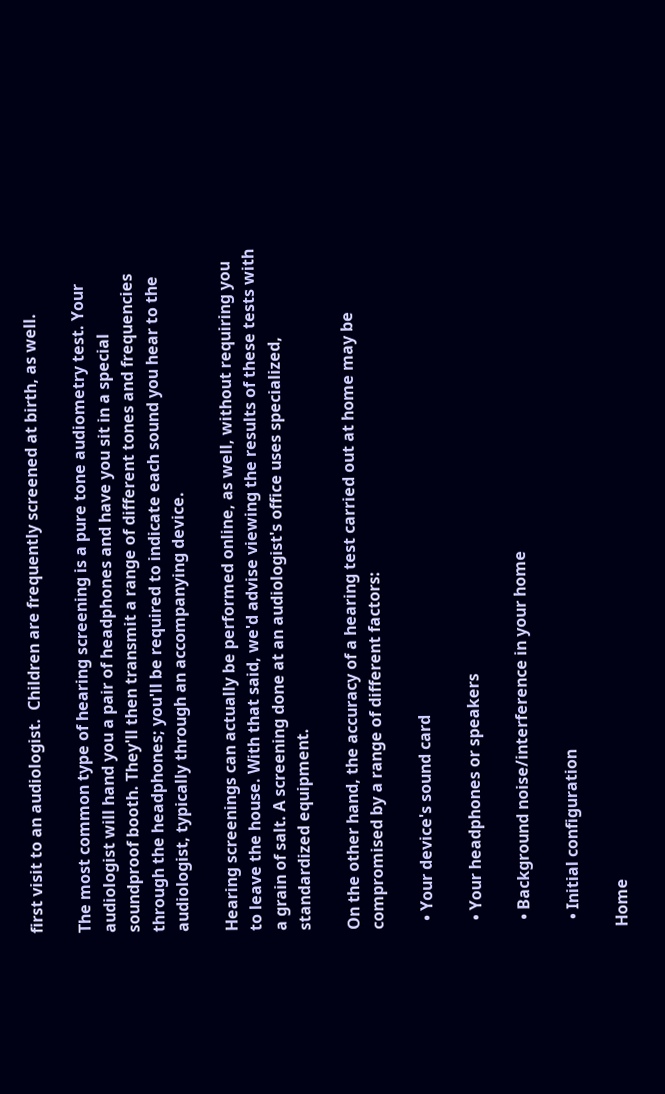first visit to an audiologist.  Children are frequently screened at birth, as well.

The most common type of hearing screening is a pure tone audiometry test. Your audiologist will hand you a pair of headphones and have you sit in a special soundproof booth. They'll then transmit a range of different tones and frequencies through the headphones; you'll be required to indicate each sound you hear to the audiologist, typically through an accompanying device.

Hearing screenings can actually be performed online, as well, without requiring you to leave the house. With that said, we'd advise viewing the results of these tests with a grain of salt. A screening done at an audiologist's office uses specialized, standardized equipment.

On the other hand, the accuracy of a hearing test carried out at home may be compromised by a range of different factors:

  • Your device's sound card

  • Your headphones or speakers

  • Background noise/interference in your home

  • Initial configuration

Home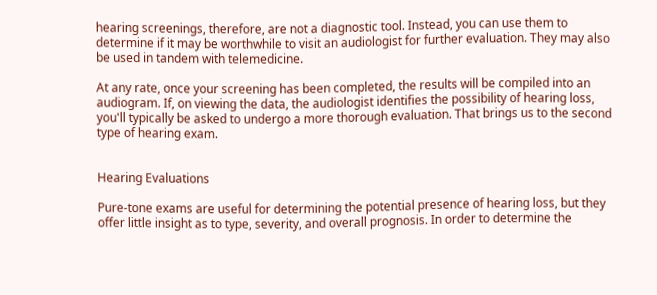hearing screenings, therefore, are not a diagnostic tool. Instead, you can use them to determine if it may be worthwhile to visit an audiologist for further evaluation. They may also be used in tandem with telemedicine.

At any rate, once your screening has been completed, the results will be compiled into an audiogram. If, on viewing the data, the audiologist identifies the possibility of hearing loss, you'll typically be asked to undergo a more thorough evaluation. That brings us to the second type of hearing exam.


Hearing Evaluations

Pure-tone exams are useful for determining the potential presence of hearing loss, but they offer little insight as to type, severity, and overall prognosis. In order to determine the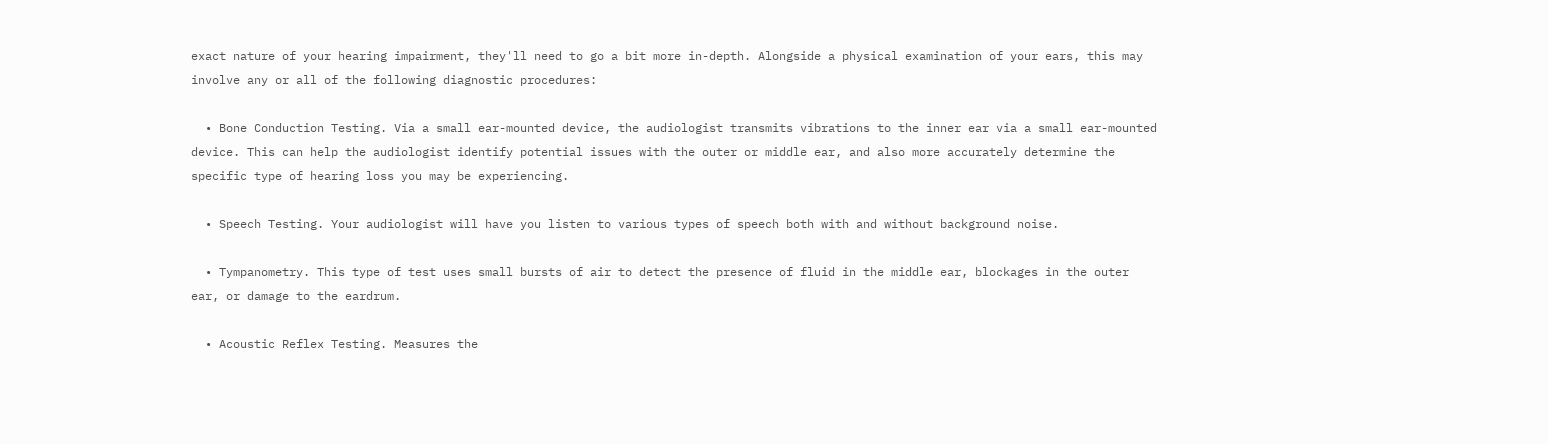exact nature of your hearing impairment, they'll need to go a bit more in-depth. Alongside a physical examination of your ears, this may involve any or all of the following diagnostic procedures:

  • Bone Conduction Testing. Via a small ear-mounted device, the audiologist transmits vibrations to the inner ear via a small ear-mounted device. This can help the audiologist identify potential issues with the outer or middle ear, and also more accurately determine the specific type of hearing loss you may be experiencing.

  • Speech Testing. Your audiologist will have you listen to various types of speech both with and without background noise.

  • Tympanometry. This type of test uses small bursts of air to detect the presence of fluid in the middle ear, blockages in the outer ear, or damage to the eardrum.

  • Acoustic Reflex Testing. Measures the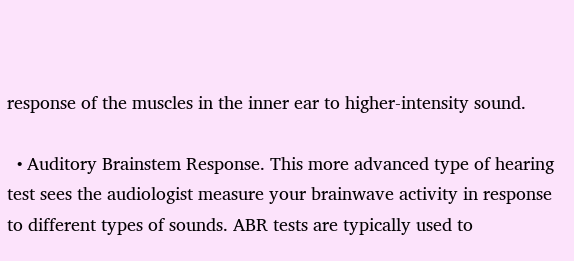response of the muscles in the inner ear to higher-intensity sound.

  • Auditory Brainstem Response. This more advanced type of hearing test sees the audiologist measure your brainwave activity in response to different types of sounds. ABR tests are typically used to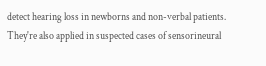detect hearing loss in newborns and non-verbal patients. They're also applied in suspected cases of sensorineural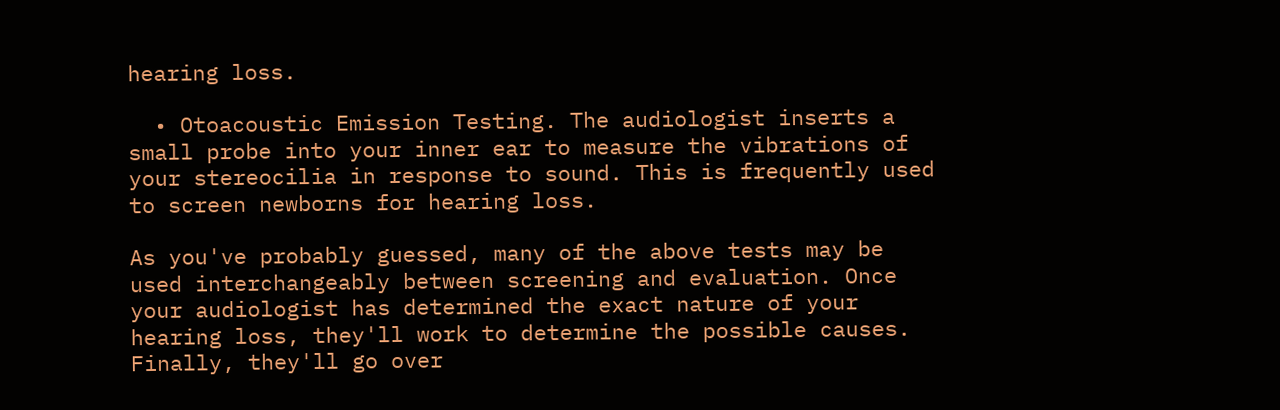hearing loss.

  • Otoacoustic Emission Testing. The audiologist inserts a small probe into your inner ear to measure the vibrations of your stereocilia in response to sound. This is frequently used to screen newborns for hearing loss.

As you've probably guessed, many of the above tests may be used interchangeably between screening and evaluation. Once your audiologist has determined the exact nature of your hearing loss, they'll work to determine the possible causes. Finally, they'll go over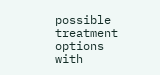possible treatment options with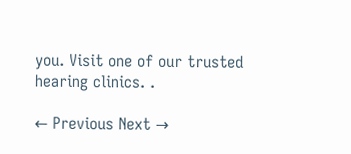you. Visit one of our trusted hearing clinics. .

← Previous Next →